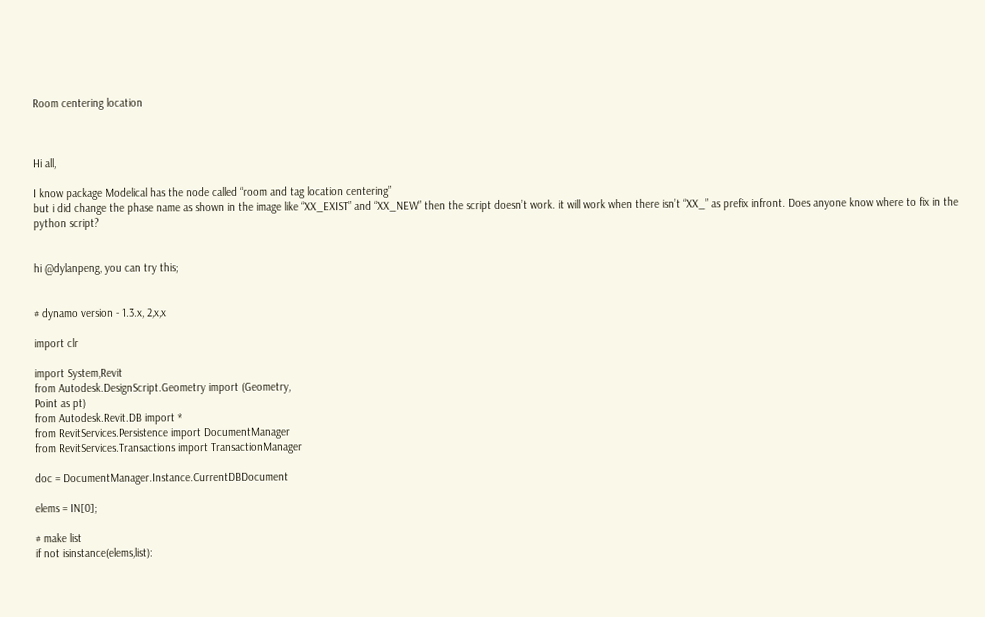Room centering location



Hi all,

I know package Modelical has the node called “room and tag location centering”
but i did change the phase name as shown in the image like “XX_EXIST” and “XX_NEW” then the script doesn’t work. it will work when there isn’t “XX_” as prefix infront. Does anyone know where to fix in the python script?


hi @dylanpeng, you can try this;


# dynamo version - 1.3.x, 2,x,x

import clr

import System,Revit
from Autodesk.DesignScript.Geometry import (Geometry,
Point as pt)
from Autodesk.Revit.DB import *
from RevitServices.Persistence import DocumentManager
from RevitServices.Transactions import TransactionManager

doc = DocumentManager.Instance.CurrentDBDocument

elems = IN[0];

# make list
if not isinstance(elems,list):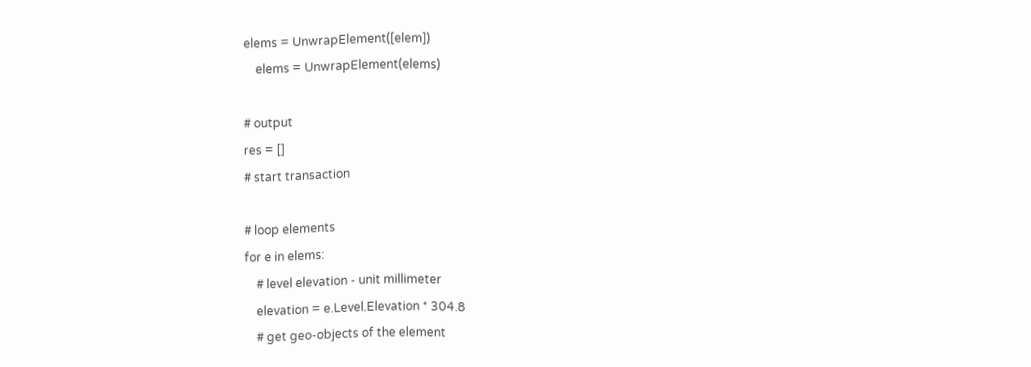elems = UnwrapElement([elem])
    elems = UnwrapElement(elems)

# output
res = []
# start transaction

# loop elements
for e in elems:
    # level elevation - unit millimeter
    elevation = e.Level.Elevation * 304.8
    # get geo-objects of the element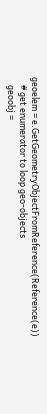geoelem = e.GetGeometryObjectFromReference(Reference(e))
    # get enumerator to loop geo-objects
    geoobj =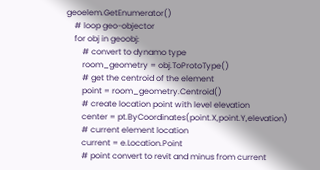geoelem.GetEnumerator()
    # loop geo-objector
    for obj in geoobj:
        # convert to dynamo type
        room_geometry = obj.ToProtoType()
        # get the centroid of the element
        point = room_geometry.Centroid()
        # create location point with level elevation
        center = pt.ByCoordinates(point.X,point.Y,elevation)
        # current element location
        current = e.Location.Point
        # point convert to revit and minus from current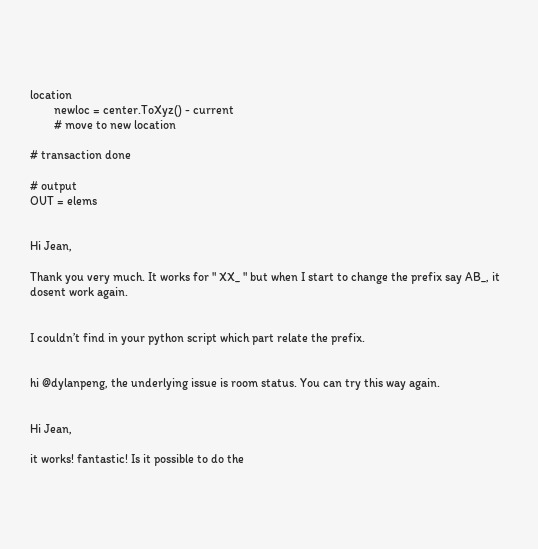location
        newloc = center.ToXyz() - current
        # move to new location

# transaction done

# output
OUT = elems


Hi Jean,

Thank you very much. It works for " XX_ " but when I start to change the prefix say AB_, it dosent work again.


I couldn’t find in your python script which part relate the prefix.


hi @dylanpeng, the underlying issue is room status. You can try this way again.


Hi Jean,

it works! fantastic! Is it possible to do the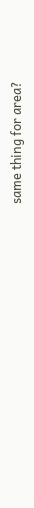same thing for area?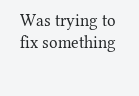Was trying to fix something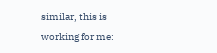similar, this is working for me: